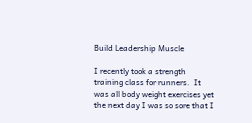Build Leadership Muscle

I recently took a strength training class for runners.  It was all body weight exercises yet the next day I was so sore that I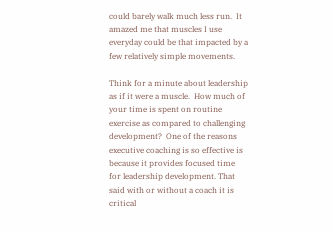could barely walk much less run.  It amazed me that muscles I use everyday could be that impacted by a few relatively simple movements.

Think for a minute about leadership as if it were a muscle.  How much of your time is spent on routine exercise as compared to challenging development?  One of the reasons executive coaching is so effective is because it provides focused time for leadership development. That said with or without a coach it is critical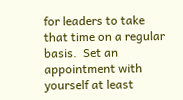for leaders to take that time on a regular basis.  Set an appointment with yourself at least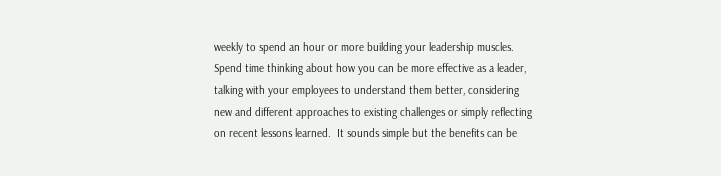weekly to spend an hour or more building your leadership muscles.  Spend time thinking about how you can be more effective as a leader, talking with your employees to understand them better, considering new and different approaches to existing challenges or simply reflecting on recent lessons learned.  It sounds simple but the benefits can be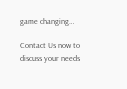game changing…

Contact Us now to discuss your needs